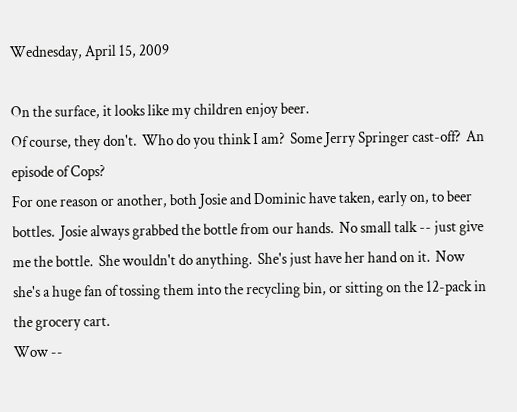Wednesday, April 15, 2009

On the surface, it looks like my children enjoy beer.
Of course, they don't.  Who do you think I am?  Some Jerry Springer cast-off?  An episode of Cops?
For one reason or another, both Josie and Dominic have taken, early on, to beer bottles.  Josie always grabbed the bottle from our hands.  No small talk -- just give me the bottle.  She wouldn't do anything.  She's just have her hand on it.  Now she's a huge fan of tossing them into the recycling bin, or sitting on the 12-pack in the grocery cart.
Wow --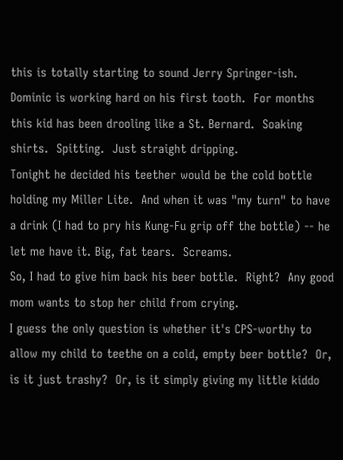this is totally starting to sound Jerry Springer-ish.
Dominic is working hard on his first tooth.  For months this kid has been drooling like a St. Bernard.  Soaking shirts.  Spitting.  Just straight dripping.
Tonight he decided his teether would be the cold bottle holding my Miller Lite.  And when it was "my turn" to have a drink (I had to pry his Kung-Fu grip off the bottle) -- he let me have it. Big, fat tears.  Screams.
So, I had to give him back his beer bottle.  Right?  Any good mom wants to stop her child from crying.
I guess the only question is whether it's CPS-worthy to allow my child to teethe on a cold, empty beer bottle?  Or, is it just trashy?  Or, is it simply giving my little kiddo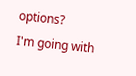options?
I'm going with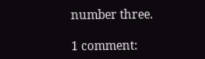number three.

1 comment: